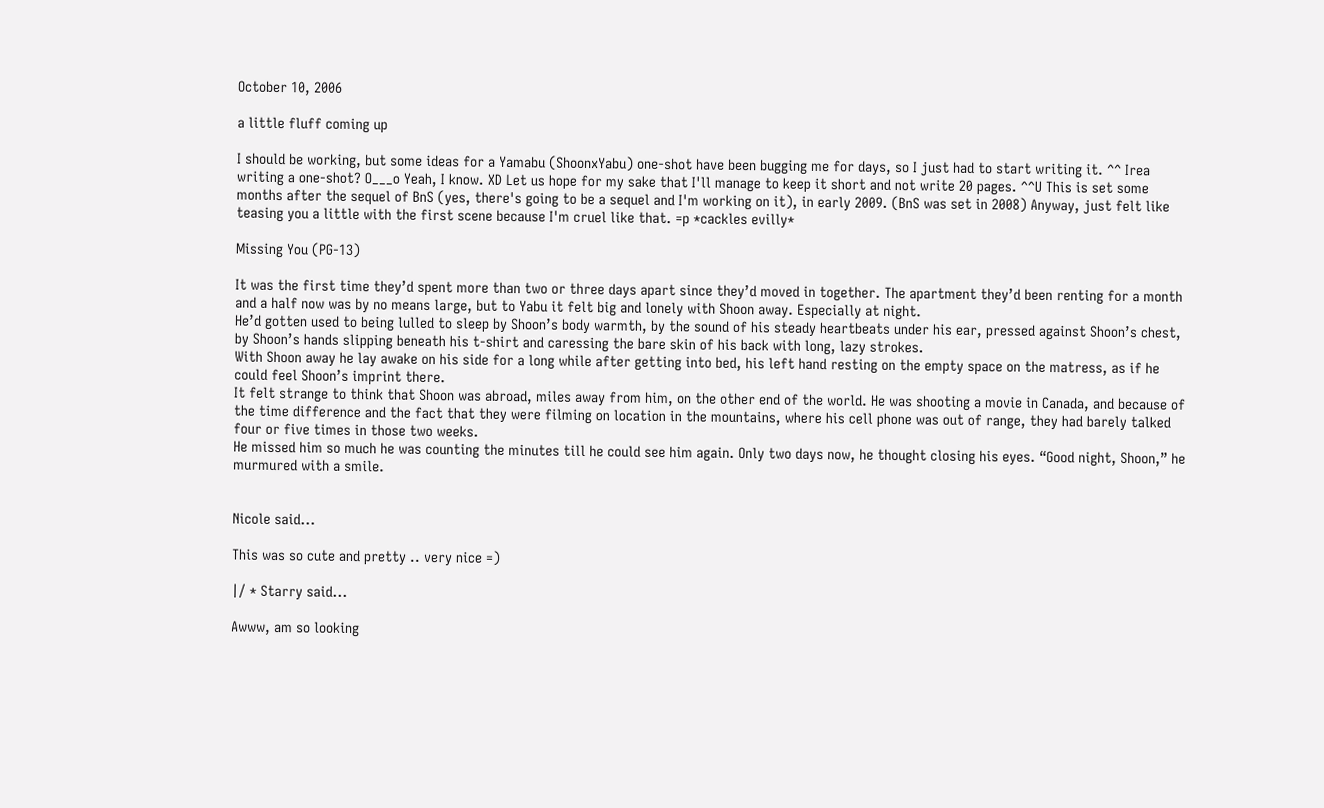October 10, 2006

a little fluff coming up

I should be working, but some ideas for a Yamabu (ShoonxYabu) one-shot have been bugging me for days, so I just had to start writing it. ^^ Irea writing a one-shot? O___o Yeah, I know. XD Let us hope for my sake that I'll manage to keep it short and not write 20 pages. ^^U This is set some months after the sequel of BnS (yes, there's going to be a sequel and I'm working on it), in early 2009. (BnS was set in 2008) Anyway, just felt like teasing you a little with the first scene because I'm cruel like that. =p *cackles evilly*

Missing You (PG-13)

It was the first time they’d spent more than two or three days apart since they’d moved in together. The apartment they’d been renting for a month and a half now was by no means large, but to Yabu it felt big and lonely with Shoon away. Especially at night.
He’d gotten used to being lulled to sleep by Shoon’s body warmth, by the sound of his steady heartbeats under his ear, pressed against Shoon’s chest, by Shoon’s hands slipping beneath his t-shirt and caressing the bare skin of his back with long, lazy strokes.
With Shoon away he lay awake on his side for a long while after getting into bed, his left hand resting on the empty space on the matress, as if he could feel Shoon’s imprint there.
It felt strange to think that Shoon was abroad, miles away from him, on the other end of the world. He was shooting a movie in Canada, and because of the time difference and the fact that they were filming on location in the mountains, where his cell phone was out of range, they had barely talked four or five times in those two weeks.
He missed him so much he was counting the minutes till he could see him again. Only two days now, he thought closing his eyes. “Good night, Shoon,” he murmured with a smile.


Nicole said...

This was so cute and pretty .. very nice =)

|/ * Starry said...

Awww, am so looking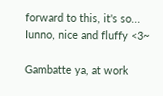forward to this, it's so... Iunno, nice and fluffy <3~

Gambatte ya, at work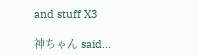and stuff X3

神ちゃん said...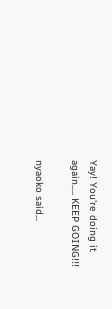Yay! You're doing it again..... KEEP GOING!!!

nyaoko said...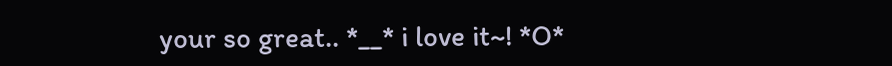your so great.. *__* i love it~! *O*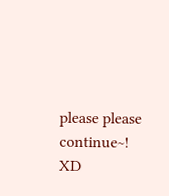please please continue~! XD